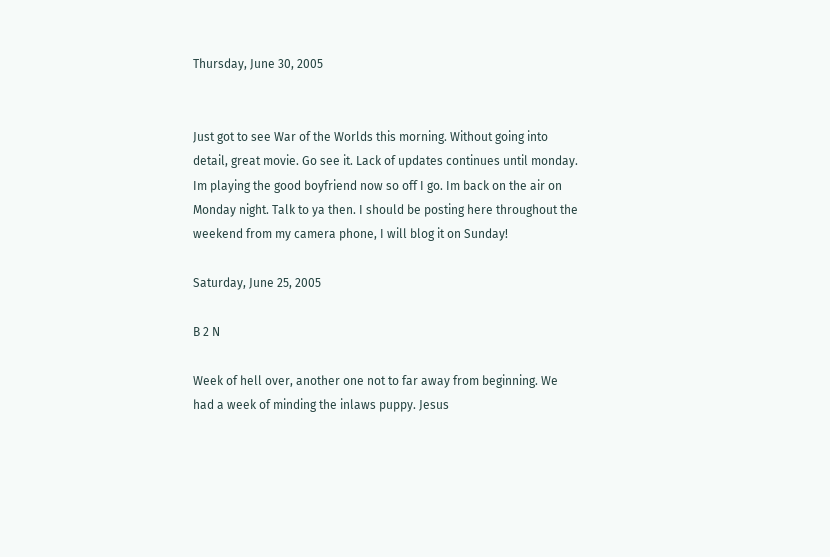Thursday, June 30, 2005


Just got to see War of the Worlds this morning. Without going into detail, great movie. Go see it. Lack of updates continues until monday. Im playing the good boyfriend now so off I go. Im back on the air on Monday night. Talk to ya then. I should be posting here throughout the weekend from my camera phone, I will blog it on Sunday!

Saturday, June 25, 2005

B 2 N

Week of hell over, another one not to far away from beginning. We had a week of minding the inlaws puppy. Jesus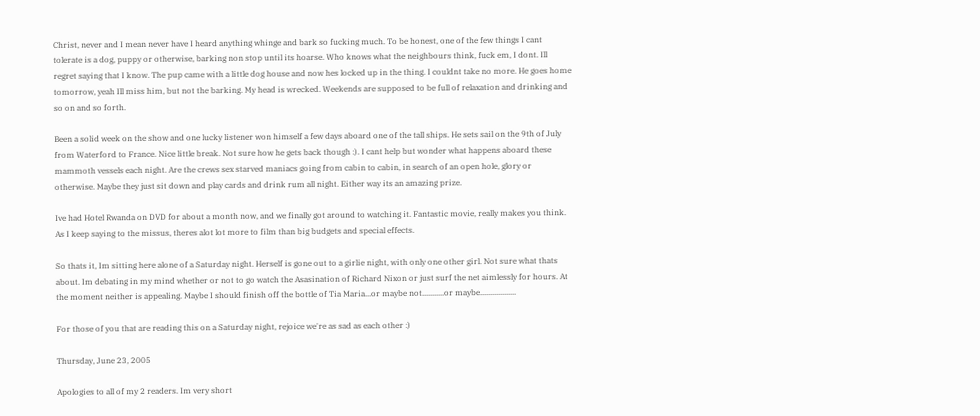Christ, never and I mean never have I heard anything whinge and bark so fucking much. To be honest, one of the few things I cant tolerate is a dog, puppy or otherwise, barking non stop until its hoarse. Who knows what the neighbours think, fuck em, I dont. Ill regret saying that I know. The pup came with a little dog house and now hes locked up in the thing. I couldnt take no more. He goes home tomorrow, yeah Ill miss him, but not the barking. My head is wrecked. Weekends are supposed to be full of relaxation and drinking and so on and so forth.

Been a solid week on the show and one lucky listener won himself a few days aboard one of the tall ships. He sets sail on the 9th of July from Waterford to France. Nice little break. Not sure how he gets back though :). I cant help but wonder what happens aboard these mammoth vessels each night. Are the crews sex starved maniacs going from cabin to cabin, in search of an open hole, glory or otherwise. Maybe they just sit down and play cards and drink rum all night. Either way its an amazing prize.

Ive had Hotel Rwanda on DVD for about a month now, and we finally got around to watching it. Fantastic movie, really makes you think. As I keep saying to the missus, theres alot lot more to film than big budgets and special effects.

So thats it, Im sitting here alone of a Saturday night. Herself is gone out to a girlie night, with only one other girl. Not sure what thats about. Im debating in my mind whether or not to go watch the Asasination of Richard Nixon or just surf the net aimlessly for hours. At the moment neither is appealing. Maybe I should finish off the bottle of Tia Maria...or maybe not...........or maybe..................

For those of you that are reading this on a Saturday night, rejoice we're as sad as each other :)

Thursday, June 23, 2005

Apologies to all of my 2 readers. Im very short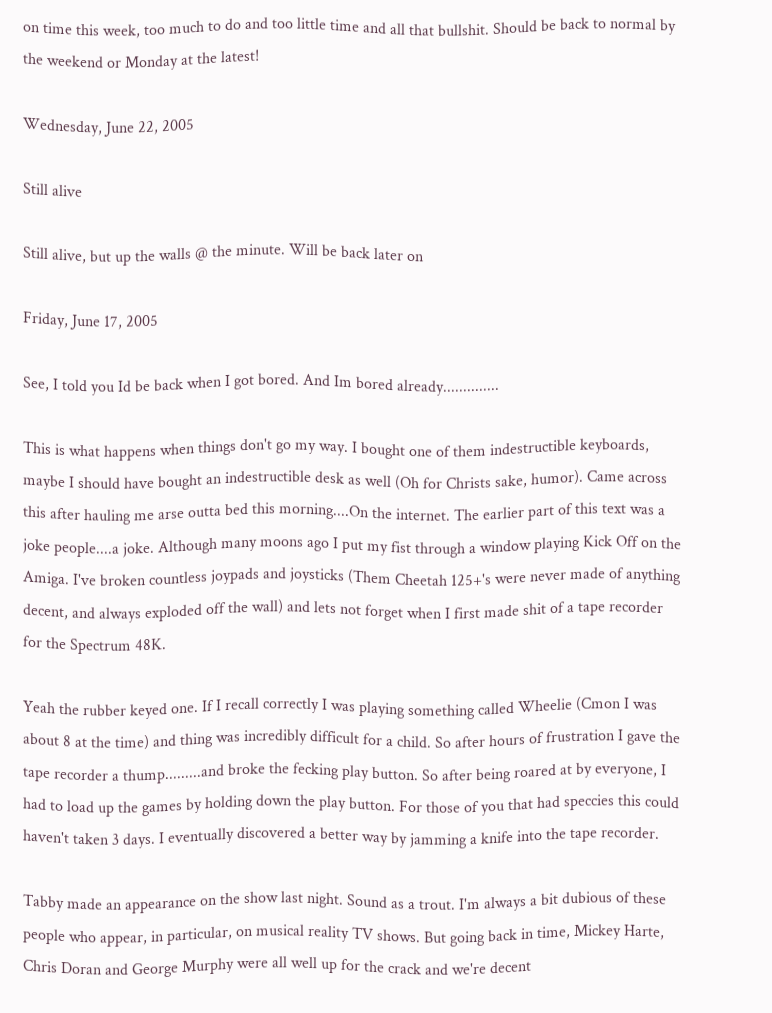on time this week, too much to do and too little time and all that bullshit. Should be back to normal by the weekend or Monday at the latest!

Wednesday, June 22, 2005

Still alive

Still alive, but up the walls @ the minute. Will be back later on

Friday, June 17, 2005

See, I told you Id be back when I got bored. And Im bored already..............

This is what happens when things don't go my way. I bought one of them indestructible keyboards, maybe I should have bought an indestructible desk as well (Oh for Christs sake, humor). Came across this after hauling me arse outta bed this morning....On the internet. The earlier part of this text was a joke people....a joke. Although many moons ago I put my fist through a window playing Kick Off on the Amiga. I've broken countless joypads and joysticks (Them Cheetah 125+'s were never made of anything decent, and always exploded off the wall) and lets not forget when I first made shit of a tape recorder for the Spectrum 48K.

Yeah the rubber keyed one. If I recall correctly I was playing something called Wheelie (Cmon I was about 8 at the time) and thing was incredibly difficult for a child. So after hours of frustration I gave the tape recorder a thump.........and broke the fecking play button. So after being roared at by everyone, I had to load up the games by holding down the play button. For those of you that had speccies this could haven't taken 3 days. I eventually discovered a better way by jamming a knife into the tape recorder.

Tabby made an appearance on the show last night. Sound as a trout. I'm always a bit dubious of these people who appear, in particular, on musical reality TV shows. But going back in time, Mickey Harte, Chris Doran and George Murphy were all well up for the crack and we're decent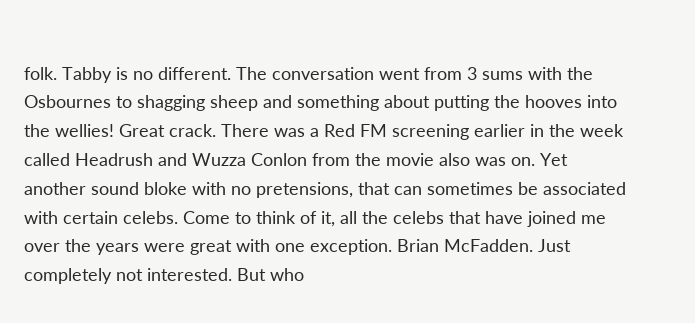folk. Tabby is no different. The conversation went from 3 sums with the Osbournes to shagging sheep and something about putting the hooves into the wellies! Great crack. There was a Red FM screening earlier in the week called Headrush and Wuzza Conlon from the movie also was on. Yet another sound bloke with no pretensions, that can sometimes be associated with certain celebs. Come to think of it, all the celebs that have joined me over the years were great with one exception. Brian McFadden. Just completely not interested. But who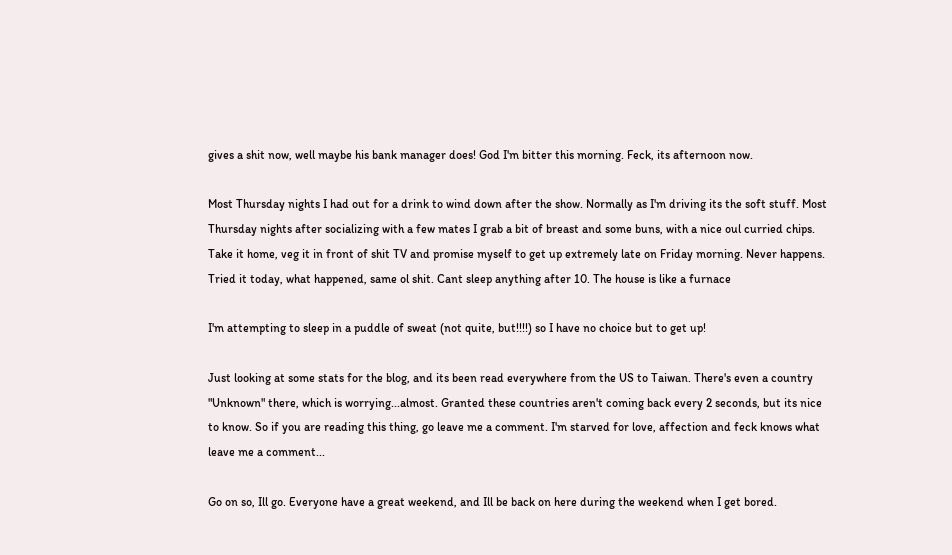gives a shit now, well maybe his bank manager does! God I'm bitter this morning. Feck, its afternoon now.

Most Thursday nights I had out for a drink to wind down after the show. Normally as I'm driving its the soft stuff. Most Thursday nights after socializing with a few mates I grab a bit of breast and some buns, with a nice oul curried chips. Take it home, veg it in front of shit TV and promise myself to get up extremely late on Friday morning. Never happens. Tried it today, what happened, same ol shit. Cant sleep anything after 10. The house is like a furnace

I'm attempting to sleep in a puddle of sweat (not quite, but!!!!) so I have no choice but to get up!

Just looking at some stats for the blog, and its been read everywhere from the US to Taiwan. There's even a country "Unknown" there, which is worrying...almost. Granted these countries aren't coming back every 2 seconds, but its nice to know. So if you are reading this thing, go leave me a comment. I'm starved for love, affection and feck knows what leave me a comment...

Go on so, Ill go. Everyone have a great weekend, and Ill be back on here during the weekend when I get bored.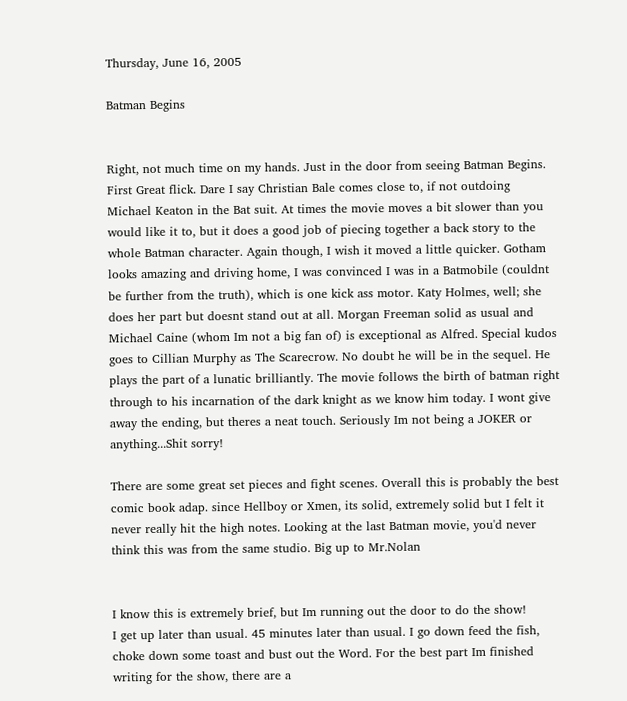Thursday, June 16, 2005

Batman Begins


Right, not much time on my hands. Just in the door from seeing Batman Begins. First Great flick. Dare I say Christian Bale comes close to, if not outdoing Michael Keaton in the Bat suit. At times the movie moves a bit slower than you would like it to, but it does a good job of piecing together a back story to the whole Batman character. Again though, I wish it moved a little quicker. Gotham looks amazing and driving home, I was convinced I was in a Batmobile (couldnt be further from the truth), which is one kick ass motor. Katy Holmes, well; she does her part but doesnt stand out at all. Morgan Freeman solid as usual and Michael Caine (whom Im not a big fan of) is exceptional as Alfred. Special kudos goes to Cillian Murphy as The Scarecrow. No doubt he will be in the sequel. He plays the part of a lunatic brilliantly. The movie follows the birth of batman right through to his incarnation of the dark knight as we know him today. I wont give away the ending, but theres a neat touch. Seriously Im not being a JOKER or anything...Shit sorry!

There are some great set pieces and fight scenes. Overall this is probably the best comic book adap. since Hellboy or Xmen, its solid, extremely solid but I felt it never really hit the high notes. Looking at the last Batman movie, you'd never think this was from the same studio. Big up to Mr.Nolan


I know this is extremely brief, but Im running out the door to do the show!
I get up later than usual. 45 minutes later than usual. I go down feed the fish, choke down some toast and bust out the Word. For the best part Im finished writing for the show, there are a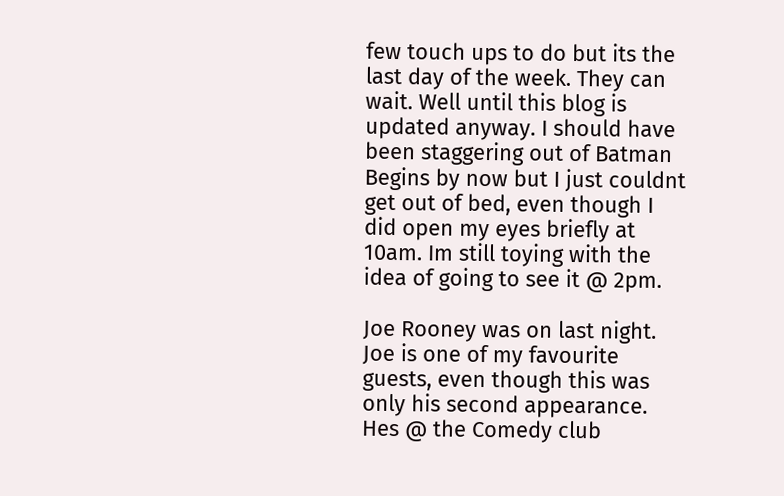few touch ups to do but its the last day of the week. They can wait. Well until this blog is updated anyway. I should have been staggering out of Batman Begins by now but I just couldnt get out of bed, even though I did open my eyes briefly at 10am. Im still toying with the idea of going to see it @ 2pm.

Joe Rooney was on last night. Joe is one of my favourite guests, even though this was only his second appearance. Hes @ the Comedy club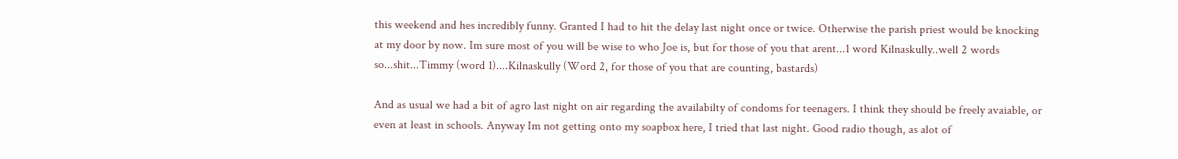this weekend and hes incredibly funny. Granted I had to hit the delay last night once or twice. Otherwise the parish priest would be knocking at my door by now. Im sure most of you will be wise to who Joe is, but for those of you that arent...1 word Kilnaskully..well 2 words so...shit...Timmy (word 1)....Kilnaskully (Word 2, for those of you that are counting, bastards)

And as usual we had a bit of agro last night on air regarding the availabilty of condoms for teenagers. I think they should be freely avaiable, or even at least in schools. Anyway Im not getting onto my soapbox here, I tried that last night. Good radio though, as alot of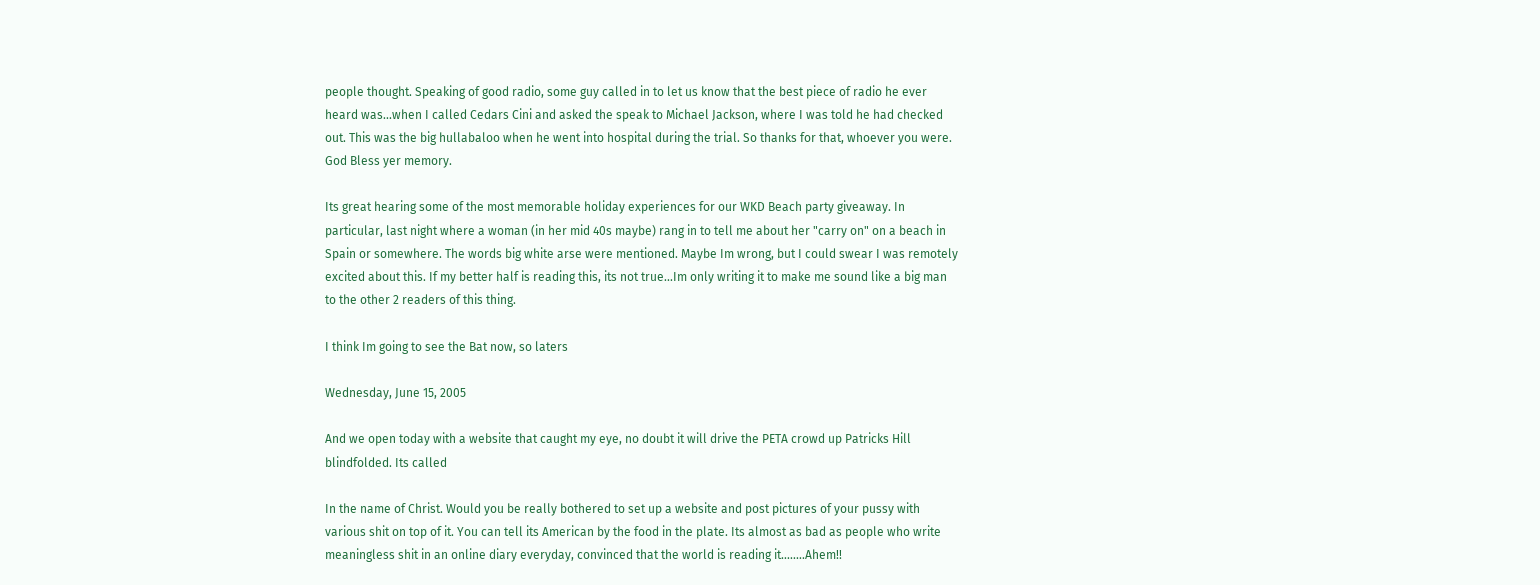people thought. Speaking of good radio, some guy called in to let us know that the best piece of radio he ever heard was...when I called Cedars Cini and asked the speak to Michael Jackson, where I was told he had checked out. This was the big hullabaloo when he went into hospital during the trial. So thanks for that, whoever you were. God Bless yer memory.

Its great hearing some of the most memorable holiday experiences for our WKD Beach party giveaway. In particular, last night where a woman (in her mid 40s maybe) rang in to tell me about her "carry on" on a beach in Spain or somewhere. The words big white arse were mentioned. Maybe Im wrong, but I could swear I was remotely excited about this. If my better half is reading this, its not true...Im only writing it to make me sound like a big man to the other 2 readers of this thing.

I think Im going to see the Bat now, so laters

Wednesday, June 15, 2005

And we open today with a website that caught my eye, no doubt it will drive the PETA crowd up Patricks Hill blindfolded. Its called

In the name of Christ. Would you be really bothered to set up a website and post pictures of your pussy with various shit on top of it. You can tell its American by the food in the plate. Its almost as bad as people who write meaningless shit in an online diary everyday, convinced that the world is reading it........Ahem!!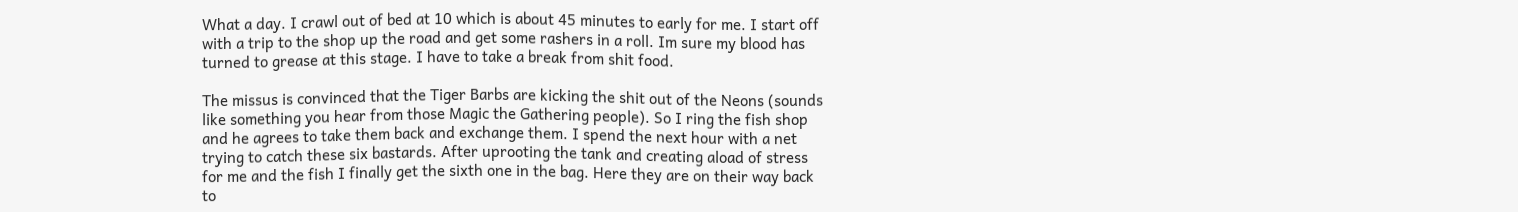What a day. I crawl out of bed at 10 which is about 45 minutes to early for me. I start off with a trip to the shop up the road and get some rashers in a roll. Im sure my blood has turned to grease at this stage. I have to take a break from shit food.

The missus is convinced that the Tiger Barbs are kicking the shit out of the Neons (sounds like something you hear from those Magic the Gathering people). So I ring the fish shop and he agrees to take them back and exchange them. I spend the next hour with a net trying to catch these six bastards. After uprooting the tank and creating aload of stress for me and the fish I finally get the sixth one in the bag. Here they are on their way back to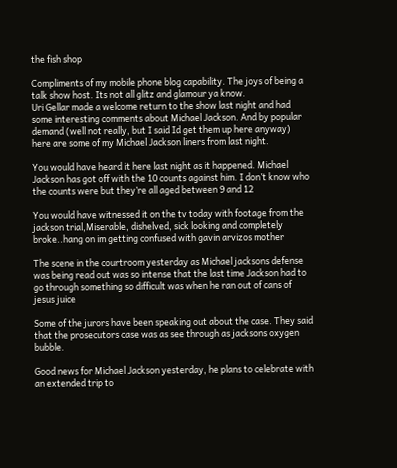the fish shop

Compliments of my mobile phone blog capability. The joys of being a talk show host. Its not all glitz and glamour ya know.
Uri Gellar made a welcome return to the show last night and had some interesting comments about Michael Jackson. And by popular demand (well not really, but I said Id get them up here anyway) here are some of my Michael Jackson liners from last night.

You would have heard it here last night as it happened. Michael Jackson has got off with the 10 counts against him. I don’t know who the counts were but they’re all aged between 9 and 12

You would have witnessed it on the tv today with footage from the jackson trial,Miserable, dishelved, sick looking and completely broke..hang on im getting confused with gavin arvizos mother

The scene in the courtroom yesterday as Michael jacksons defense was being read out was so intense that the last time Jackson had to go through something so difficult was when he ran out of cans of jesus juice

Some of the jurors have been speaking out about the case. They said that the prosecutors case was as see through as jacksons oxygen bubble.

Good news for Michael Jackson yesterday, he plans to celebrate with an extended trip to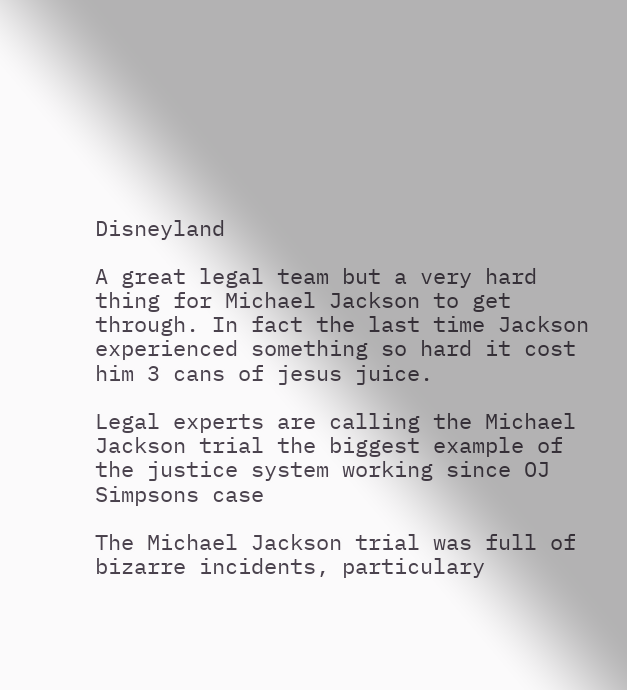Disneyland

A great legal team but a very hard thing for Michael Jackson to get through. In fact the last time Jackson experienced something so hard it cost him 3 cans of jesus juice.

Legal experts are calling the Michael Jackson trial the biggest example of the justice system working since OJ Simpsons case

The Michael Jackson trial was full of bizarre incidents, particulary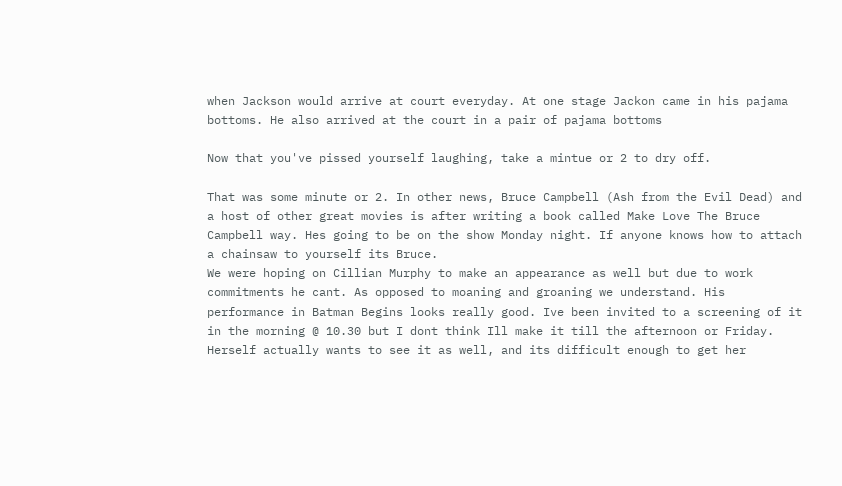when Jackson would arrive at court everyday. At one stage Jackon came in his pajama bottoms. He also arrived at the court in a pair of pajama bottoms

Now that you've pissed yourself laughing, take a mintue or 2 to dry off.

That was some minute or 2. In other news, Bruce Campbell (Ash from the Evil Dead) and a host of other great movies is after writing a book called Make Love The Bruce Campbell way. Hes going to be on the show Monday night. If anyone knows how to attach a chainsaw to yourself its Bruce.
We were hoping on Cillian Murphy to make an appearance as well but due to work commitments he cant. As opposed to moaning and groaning we understand. His performance in Batman Begins looks really good. Ive been invited to a screening of it in the morning @ 10.30 but I dont think Ill make it till the afternoon or Friday. Herself actually wants to see it as well, and its difficult enough to get her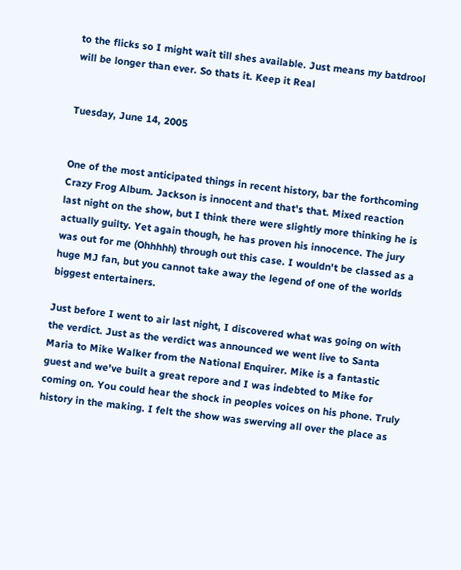to the flicks so I might wait till shes available. Just means my batdrool will be longer than ever. So thats it. Keep it Real


Tuesday, June 14, 2005


One of the most anticipated things in recent history, bar the forthcoming Crazy Frog Album. Jackson is innocent and that's that. Mixed reaction last night on the show, but I think there were slightly more thinking he is actually guilty. Yet again though, he has proven his innocence. The jury was out for me (Ohhhhh) through out this case. I wouldn't be classed as a huge MJ fan, but you cannot take away the legend of one of the worlds biggest entertainers.

Just before I went to air last night, I discovered what was going on with the verdict. Just as the verdict was announced we went live to Santa Maria to Mike Walker from the National Enquirer. Mike is a fantastic guest and we've built a great repore and I was indebted to Mike for coming on. You could hear the shock in peoples voices on his phone. Truly history in the making. I felt the show was swerving all over the place as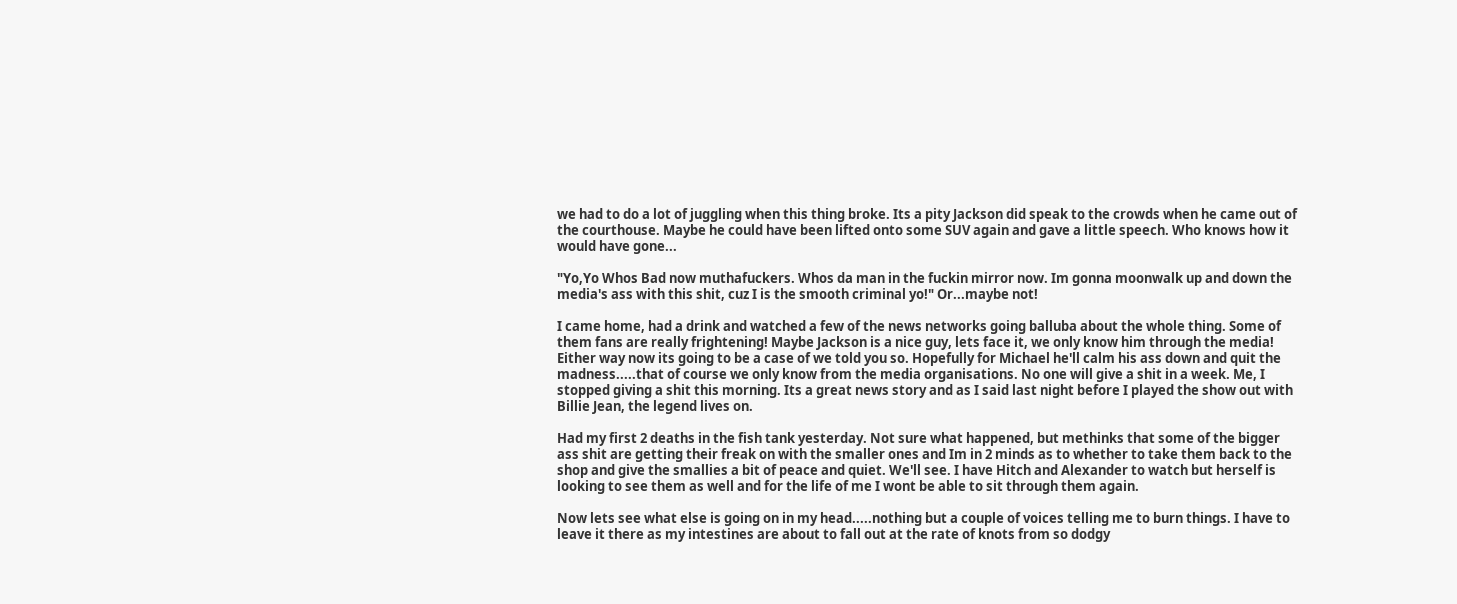we had to do a lot of juggling when this thing broke. Its a pity Jackson did speak to the crowds when he came out of the courthouse. Maybe he could have been lifted onto some SUV again and gave a little speech. Who knows how it would have gone...

"Yo,Yo Whos Bad now muthafuckers. Whos da man in the fuckin mirror now. Im gonna moonwalk up and down the media's ass with this shit, cuz I is the smooth criminal yo!" Or...maybe not!

I came home, had a drink and watched a few of the news networks going balluba about the whole thing. Some of them fans are really frightening! Maybe Jackson is a nice guy, lets face it, we only know him through the media! Either way now its going to be a case of we told you so. Hopefully for Michael he'll calm his ass down and quit the madness.....that of course we only know from the media organisations. No one will give a shit in a week. Me, I stopped giving a shit this morning. Its a great news story and as I said last night before I played the show out with Billie Jean, the legend lives on.

Had my first 2 deaths in the fish tank yesterday. Not sure what happened, but methinks that some of the bigger ass shit are getting their freak on with the smaller ones and Im in 2 minds as to whether to take them back to the shop and give the smallies a bit of peace and quiet. We'll see. I have Hitch and Alexander to watch but herself is looking to see them as well and for the life of me I wont be able to sit through them again.

Now lets see what else is going on in my head.....nothing but a couple of voices telling me to burn things. I have to leave it there as my intestines are about to fall out at the rate of knots from so dodgy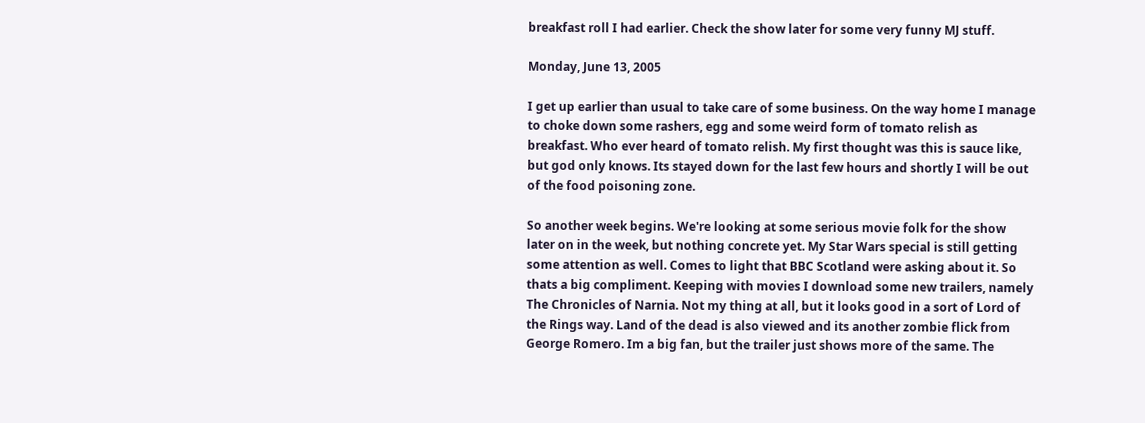breakfast roll I had earlier. Check the show later for some very funny MJ stuff.

Monday, June 13, 2005

I get up earlier than usual to take care of some business. On the way home I manage to choke down some rashers, egg and some weird form of tomato relish as breakfast. Who ever heard of tomato relish. My first thought was this is sauce like, but god only knows. Its stayed down for the last few hours and shortly I will be out of the food poisoning zone.

So another week begins. We're looking at some serious movie folk for the show later on in the week, but nothing concrete yet. My Star Wars special is still getting some attention as well. Comes to light that BBC Scotland were asking about it. So thats a big compliment. Keeping with movies I download some new trailers, namely The Chronicles of Narnia. Not my thing at all, but it looks good in a sort of Lord of the Rings way. Land of the dead is also viewed and its another zombie flick from George Romero. Im a big fan, but the trailer just shows more of the same. The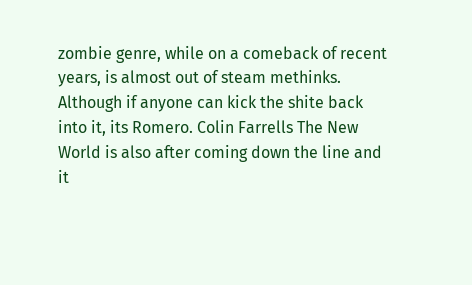zombie genre, while on a comeback of recent years, is almost out of steam methinks. Although if anyone can kick the shite back into it, its Romero. Colin Farrells The New World is also after coming down the line and it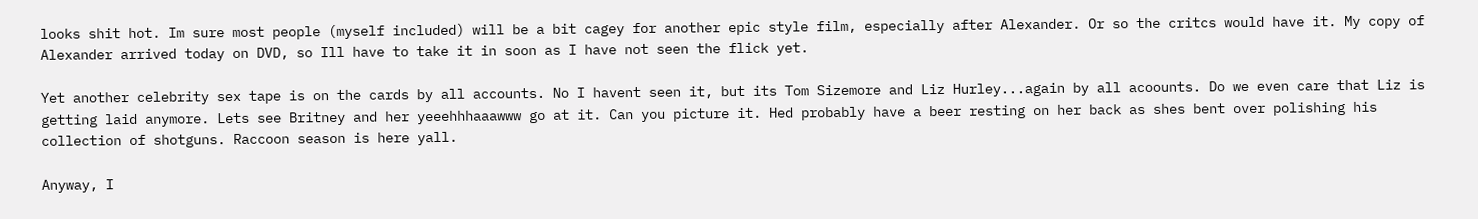looks shit hot. Im sure most people (myself included) will be a bit cagey for another epic style film, especially after Alexander. Or so the critcs would have it. My copy of Alexander arrived today on DVD, so Ill have to take it in soon as I have not seen the flick yet.

Yet another celebrity sex tape is on the cards by all accounts. No I havent seen it, but its Tom Sizemore and Liz Hurley...again by all acoounts. Do we even care that Liz is getting laid anymore. Lets see Britney and her yeeehhhaaawww go at it. Can you picture it. Hed probably have a beer resting on her back as shes bent over polishing his collection of shotguns. Raccoon season is here yall.

Anyway, I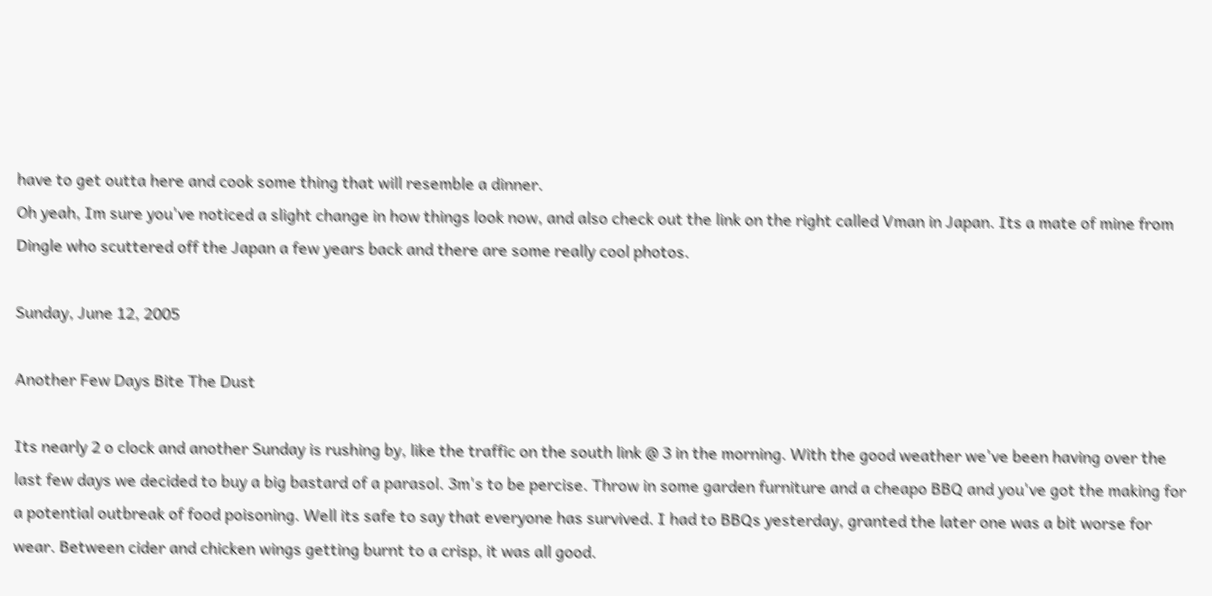have to get outta here and cook some thing that will resemble a dinner.
Oh yeah, Im sure you've noticed a slight change in how things look now, and also check out the link on the right called Vman in Japan. Its a mate of mine from Dingle who scuttered off the Japan a few years back and there are some really cool photos.

Sunday, June 12, 2005

Another Few Days Bite The Dust

Its nearly 2 o clock and another Sunday is rushing by, like the traffic on the south link @ 3 in the morning. With the good weather we've been having over the last few days we decided to buy a big bastard of a parasol. 3m's to be percise. Throw in some garden furniture and a cheapo BBQ and you've got the making for a potential outbreak of food poisoning. Well its safe to say that everyone has survived. I had to BBQs yesterday, granted the later one was a bit worse for wear. Between cider and chicken wings getting burnt to a crisp, it was all good.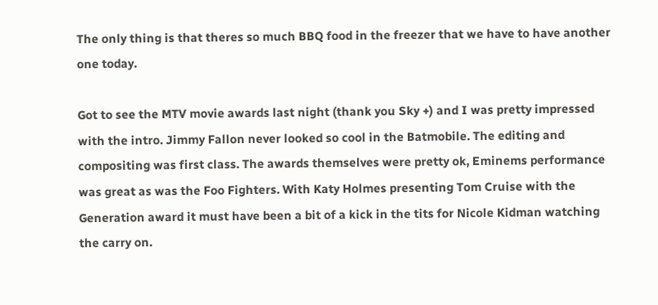The only thing is that theres so much BBQ food in the freezer that we have to have another one today.

Got to see the MTV movie awards last night (thank you Sky +) and I was pretty impressed with the intro. Jimmy Fallon never looked so cool in the Batmobile. The editing and compositing was first class. The awards themselves were pretty ok, Eminems performance was great as was the Foo Fighters. With Katy Holmes presenting Tom Cruise with the Generation award it must have been a bit of a kick in the tits for Nicole Kidman watching the carry on.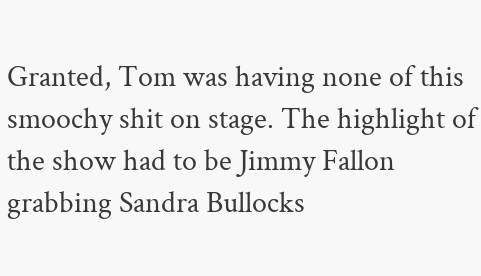Granted, Tom was having none of this smoochy shit on stage. The highlight of the show had to be Jimmy Fallon grabbing Sandra Bullocks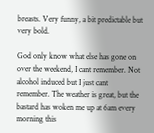breasts. Very funny, a bit predictable but very bold.

God only know what else has gone on over the weekend, I cant remember. Not alcohol induced but I just cant remember. The weather is great, but the bastard has woken me up at 6am every morning this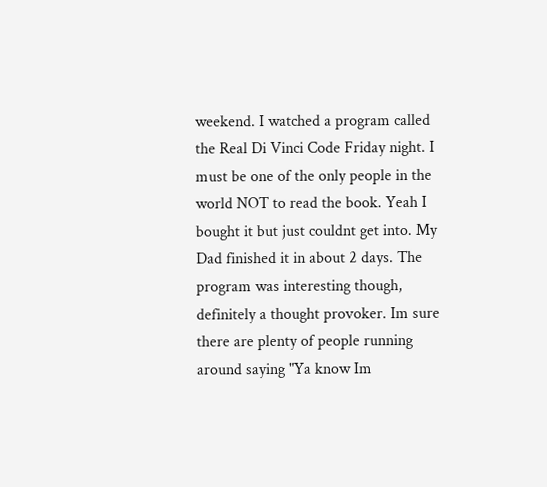weekend. I watched a program called the Real Di Vinci Code Friday night. I must be one of the only people in the world NOT to read the book. Yeah I bought it but just couldnt get into. My Dad finished it in about 2 days. The program was interesting though, definitely a thought provoker. Im sure there are plenty of people running around saying "Ya know Im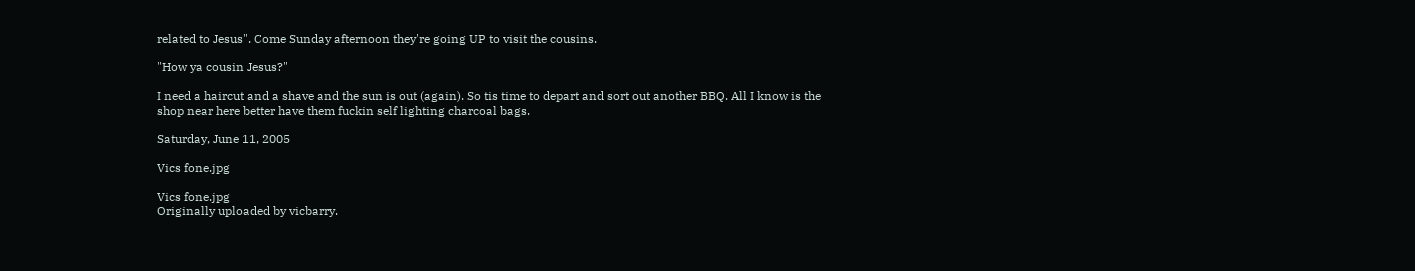related to Jesus". Come Sunday afternoon they're going UP to visit the cousins.

"How ya cousin Jesus?"

I need a haircut and a shave and the sun is out (again). So tis time to depart and sort out another BBQ. All I know is the shop near here better have them fuckin self lighting charcoal bags.

Saturday, June 11, 2005

Vics fone.jpg

Vics fone.jpg
Originally uploaded by vicbarry.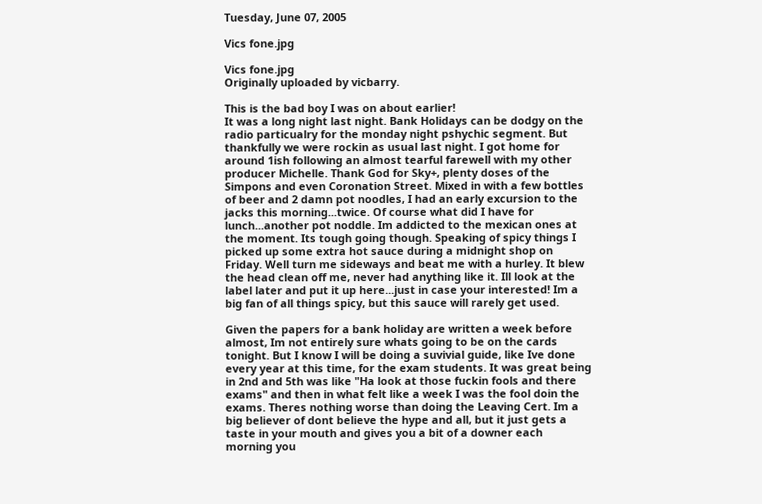Tuesday, June 07, 2005

Vics fone.jpg

Vics fone.jpg
Originally uploaded by vicbarry.

This is the bad boy I was on about earlier!
It was a long night last night. Bank Holidays can be dodgy on the radio particualry for the monday night pshychic segment. But thankfully we were rockin as usual last night. I got home for around 1ish following an almost tearful farewell with my other producer Michelle. Thank God for Sky+, plenty doses of the Simpons and even Coronation Street. Mixed in with a few bottles of beer and 2 damn pot noodles, I had an early excursion to the jacks this morning...twice. Of course what did I have for lunch...another pot noddle. Im addicted to the mexican ones at the moment. Its tough going though. Speaking of spicy things I picked up some extra hot sauce during a midnight shop on Friday. Well turn me sideways and beat me with a hurley. It blew the head clean off me, never had anything like it. Ill look at the label later and put it up here...just in case your interested! Im a big fan of all things spicy, but this sauce will rarely get used.

Given the papers for a bank holiday are written a week before almost, Im not entirely sure whats going to be on the cards tonight. But I know I will be doing a suvivial guide, like Ive done every year at this time, for the exam students. It was great being in 2nd and 5th was like "Ha look at those fuckin fools and there exams" and then in what felt like a week I was the fool doin the exams. Theres nothing worse than doing the Leaving Cert. Im a big believer of dont believe the hype and all, but it just gets a taste in your mouth and gives you a bit of a downer each morning you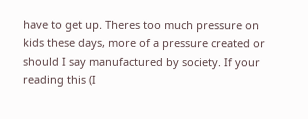have to get up. Theres too much pressure on kids these days, more of a pressure created or should I say manufactured by society. If your reading this (I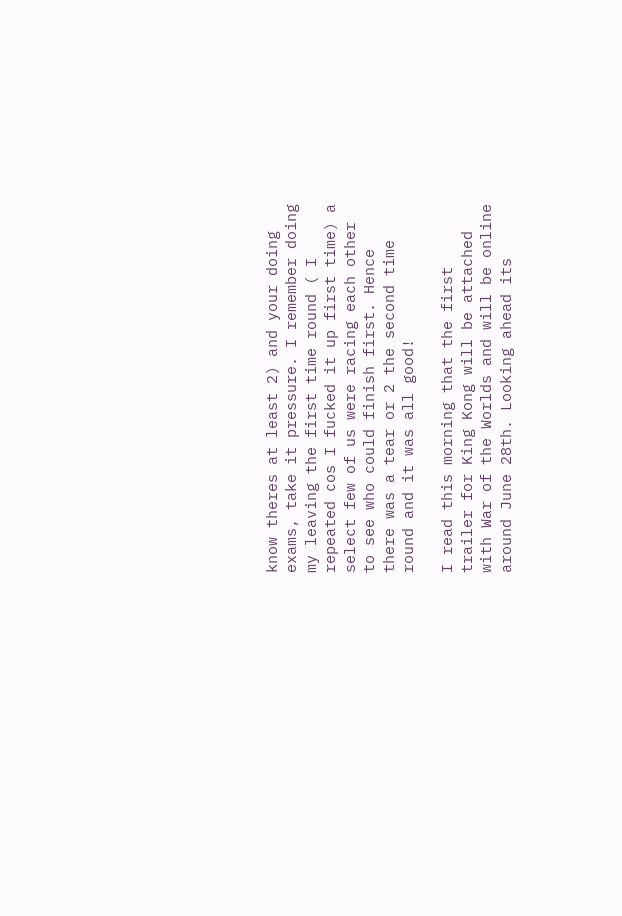know theres at least 2) and your doing exams, take it pressure. I remember doing my leaving the first time round ( I repeated cos I fucked it up first time) a select few of us were racing each other to see who could finish first. Hence there was a tear or 2 the second time round and it was all good!

I read this morning that the first trailer for King Kong will be attached with War of the Worlds and will be online around June 28th. Looking ahead its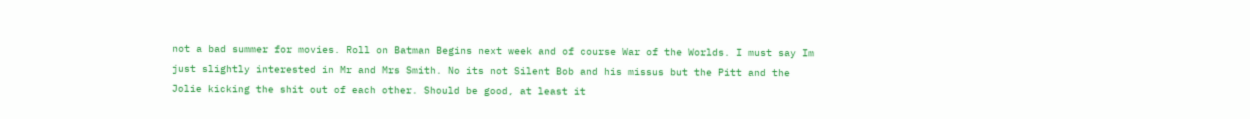not a bad summer for movies. Roll on Batman Begins next week and of course War of the Worlds. I must say Im just slightly interested in Mr and Mrs Smith. No its not Silent Bob and his missus but the Pitt and the Jolie kicking the shit out of each other. Should be good, at least it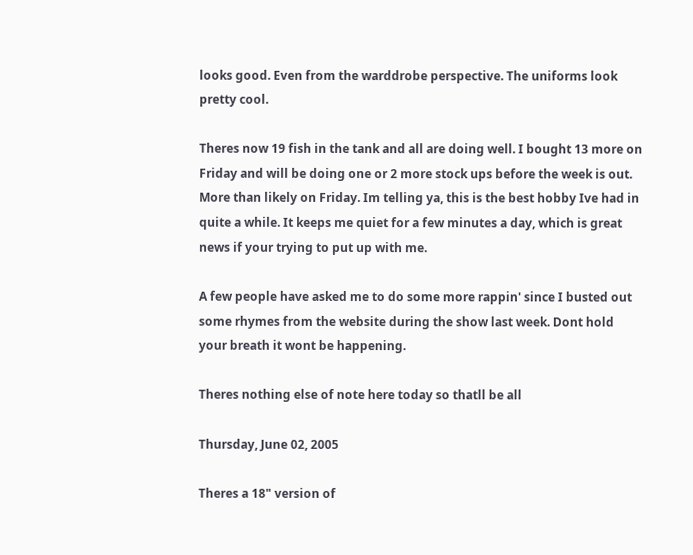looks good. Even from the warddrobe perspective. The uniforms look pretty cool.

Theres now 19 fish in the tank and all are doing well. I bought 13 more on Friday and will be doing one or 2 more stock ups before the week is out. More than likely on Friday. Im telling ya, this is the best hobby Ive had in quite a while. It keeps me quiet for a few minutes a day, which is great news if your trying to put up with me.

A few people have asked me to do some more rappin' since I busted out some rhymes from the website during the show last week. Dont hold your breath it wont be happening.

Theres nothing else of note here today so thatll be all

Thursday, June 02, 2005

Theres a 18" version of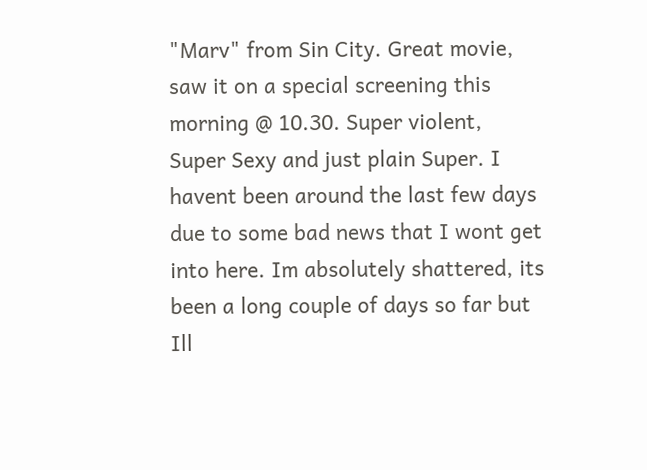"Marv" from Sin City. Great movie, saw it on a special screening this morning @ 10.30. Super violent, Super Sexy and just plain Super. I havent been around the last few days due to some bad news that I wont get into here. Im absolutely shattered, its been a long couple of days so far but Ill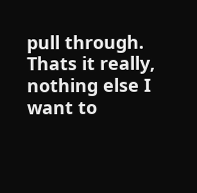pull through. Thats it really, nothing else I want to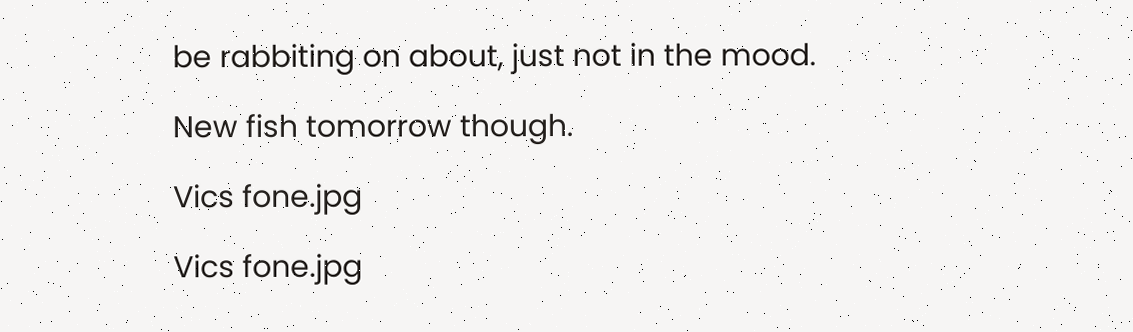be rabbiting on about, just not in the mood.

New fish tomorrow though.

Vics fone.jpg

Vics fone.jpg